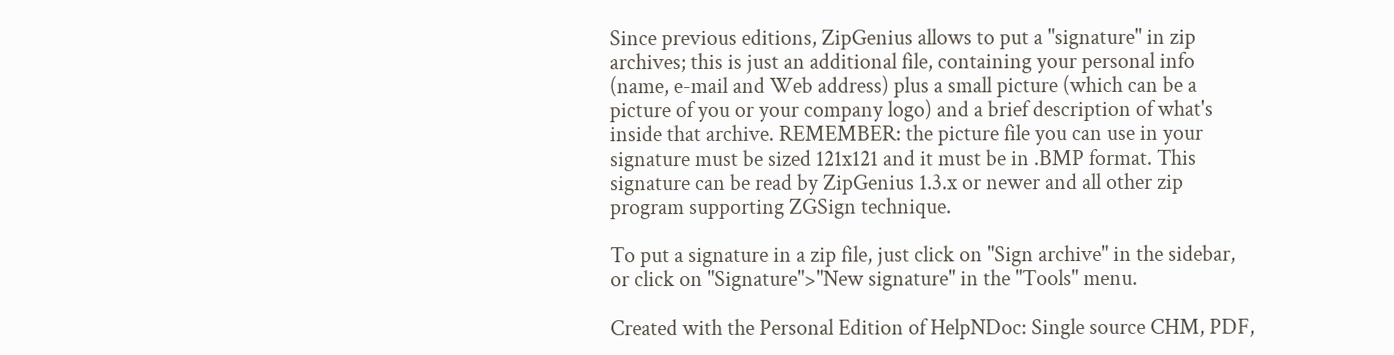Since previous editions, ZipGenius allows to put a "signature" in zip archives; this is just an additional file, containing your personal info (name, e-mail and Web address) plus a small picture (which can be a picture of you or your company logo) and a brief description of what's inside that archive. REMEMBER: the picture file you can use in your signature must be sized 121x121 and it must be in .BMP format. This signature can be read by ZipGenius 1.3.x or newer and all other zip program supporting ZGSign technique.

To put a signature in a zip file, just click on "Sign archive" in the sidebar, or click on "Signature">"New signature" in the "Tools" menu.

Created with the Personal Edition of HelpNDoc: Single source CHM, PDF,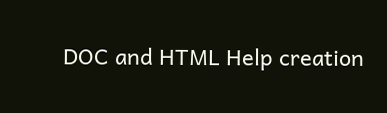DOC and HTML Help creation